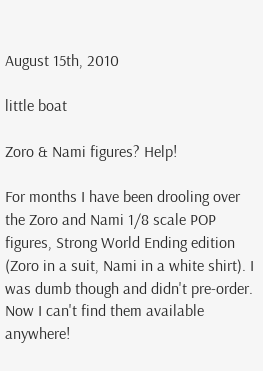August 15th, 2010

little boat

Zoro & Nami figures? Help!

For months I have been drooling over the Zoro and Nami 1/8 scale POP figures, Strong World Ending edition (Zoro in a suit, Nami in a white shirt). I was dumb though and didn't pre-order. Now I can't find them available anywhere!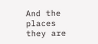And the places they are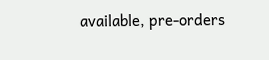available, pre-orders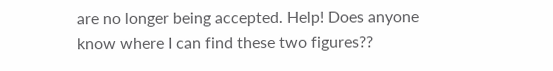are no longer being accepted. Help! Does anyone know where I can find these two figures??